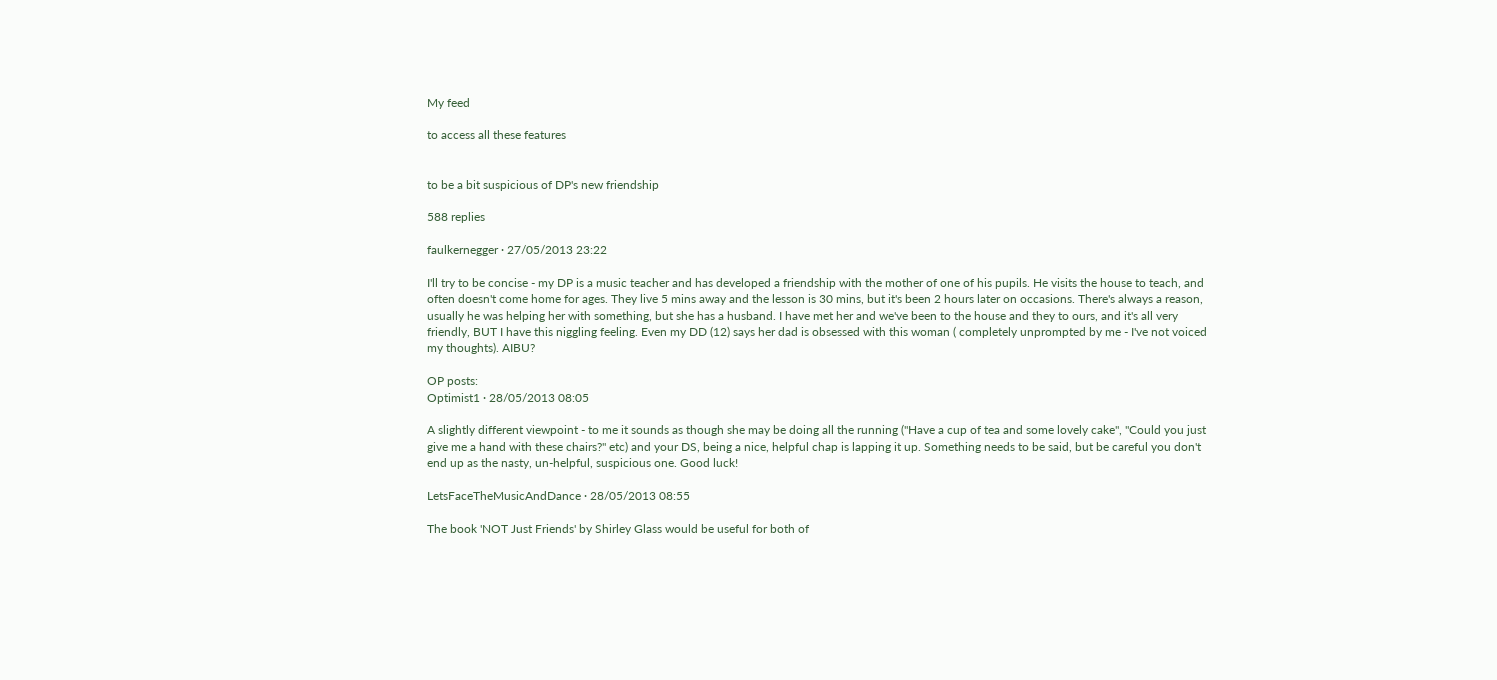My feed

to access all these features


to be a bit suspicious of DP's new friendship

588 replies

faulkernegger · 27/05/2013 23:22

I'll try to be concise - my DP is a music teacher and has developed a friendship with the mother of one of his pupils. He visits the house to teach, and often doesn't come home for ages. They live 5 mins away and the lesson is 30 mins, but it's been 2 hours later on occasions. There's always a reason, usually he was helping her with something, but she has a husband. I have met her and we've been to the house and they to ours, and it's all very friendly, BUT I have this niggling feeling. Even my DD (12) says her dad is obsessed with this woman ( completely unprompted by me - I've not voiced my thoughts). AIBU?

OP posts:
Optimist1 · 28/05/2013 08:05

A slightly different viewpoint - to me it sounds as though she may be doing all the running ("Have a cup of tea and some lovely cake", "Could you just give me a hand with these chairs?" etc) and your DS, being a nice, helpful chap is lapping it up. Something needs to be said, but be careful you don't end up as the nasty, un-helpful, suspicious one. Good luck!

LetsFaceTheMusicAndDance · 28/05/2013 08:55

The book 'NOT Just Friends' by Shirley Glass would be useful for both of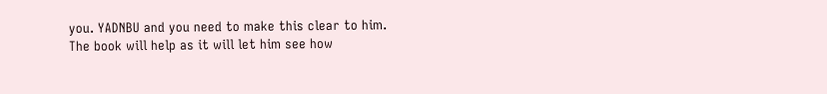you. YADNBU and you need to make this clear to him. The book will help as it will let him see how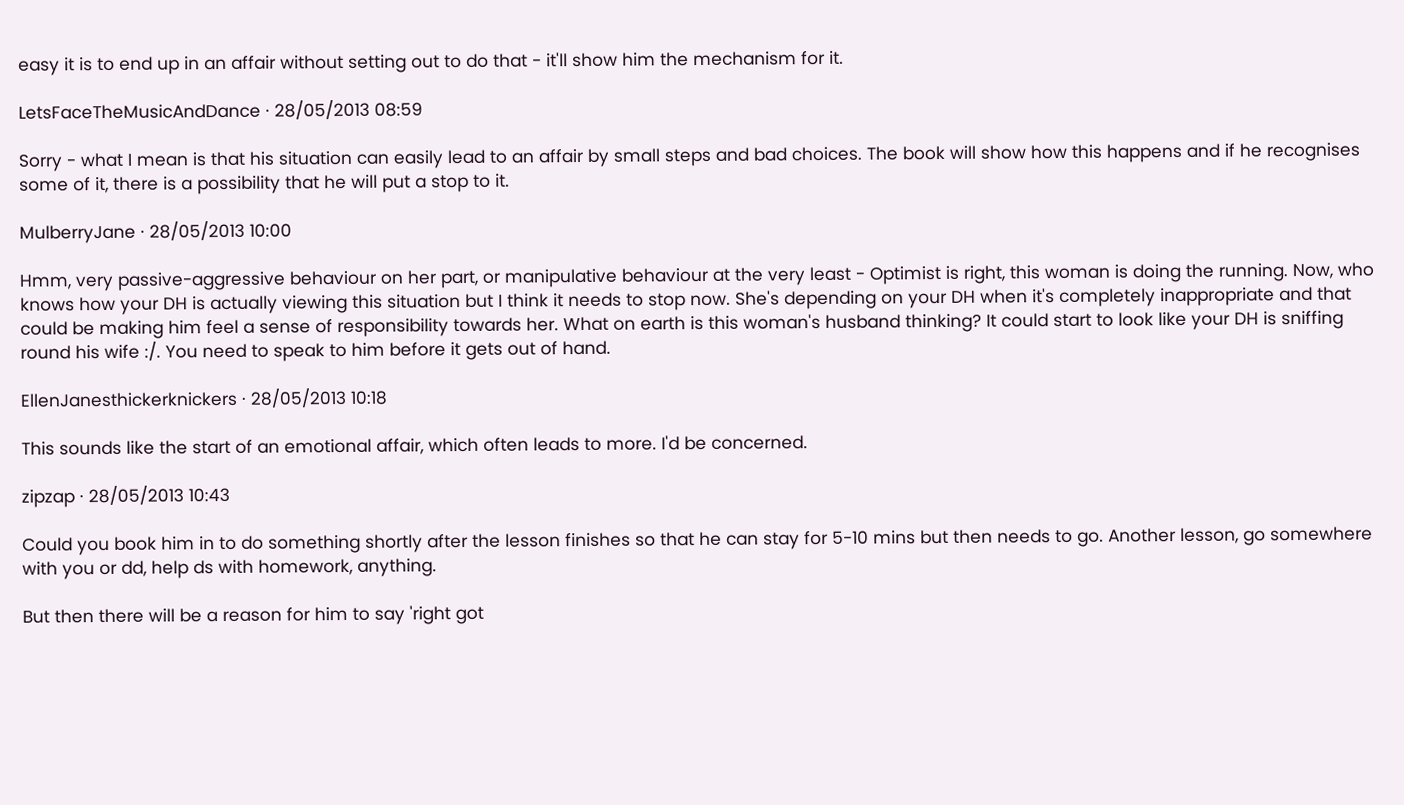easy it is to end up in an affair without setting out to do that - it'll show him the mechanism for it.

LetsFaceTheMusicAndDance · 28/05/2013 08:59

Sorry - what I mean is that his situation can easily lead to an affair by small steps and bad choices. The book will show how this happens and if he recognises some of it, there is a possibility that he will put a stop to it.

MulberryJane · 28/05/2013 10:00

Hmm, very passive-aggressive behaviour on her part, or manipulative behaviour at the very least - Optimist is right, this woman is doing the running. Now, who knows how your DH is actually viewing this situation but I think it needs to stop now. She's depending on your DH when it's completely inappropriate and that could be making him feel a sense of responsibility towards her. What on earth is this woman's husband thinking? It could start to look like your DH is sniffing round his wife :/. You need to speak to him before it gets out of hand.

EllenJanesthickerknickers · 28/05/2013 10:18

This sounds like the start of an emotional affair, which often leads to more. I'd be concerned.

zipzap · 28/05/2013 10:43

Could you book him in to do something shortly after the lesson finishes so that he can stay for 5-10 mins but then needs to go. Another lesson, go somewhere with you or dd, help ds with homework, anything.

But then there will be a reason for him to say 'right got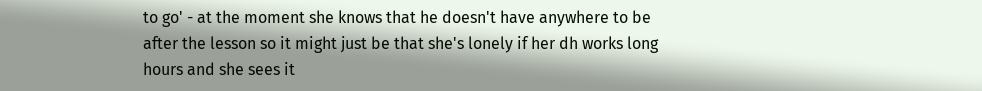to go' - at the moment she knows that he doesn't have anywhere to be after the lesson so it might just be that she's lonely if her dh works long hours and she sees it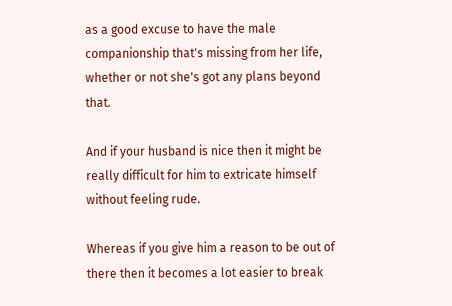as a good excuse to have the male companionship that's missing from her life, whether or not she's got any plans beyond that.

And if your husband is nice then it might be really difficult for him to extricate himself without feeling rude.

Whereas if you give him a reason to be out of there then it becomes a lot easier to break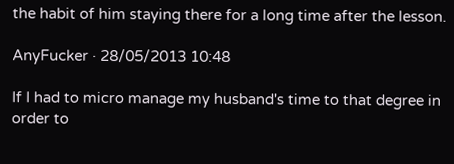the habit of him staying there for a long time after the lesson.

AnyFucker · 28/05/2013 10:48

If I had to micro manage my husband's time to that degree in order to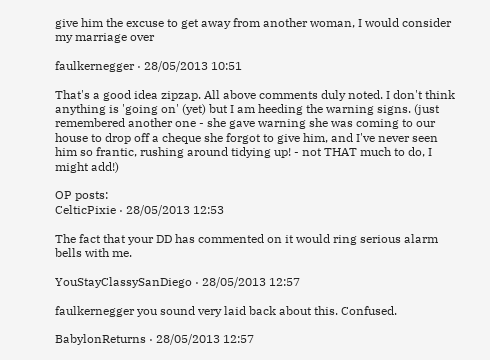give him the excuse to get away from another woman, I would consider my marriage over

faulkernegger · 28/05/2013 10:51

That's a good idea zipzap. All above comments duly noted. I don't think anything is 'going on' (yet) but I am heeding the warning signs. (just remembered another one - she gave warning she was coming to our house to drop off a cheque she forgot to give him, and I've never seen him so frantic, rushing around tidying up! - not THAT much to do, I might add!)

OP posts:
CelticPixie · 28/05/2013 12:53

The fact that your DD has commented on it would ring serious alarm bells with me.

YouStayClassySanDiego · 28/05/2013 12:57

faulkernegger you sound very laid back about this. Confused.

BabylonReturns · 28/05/2013 12:57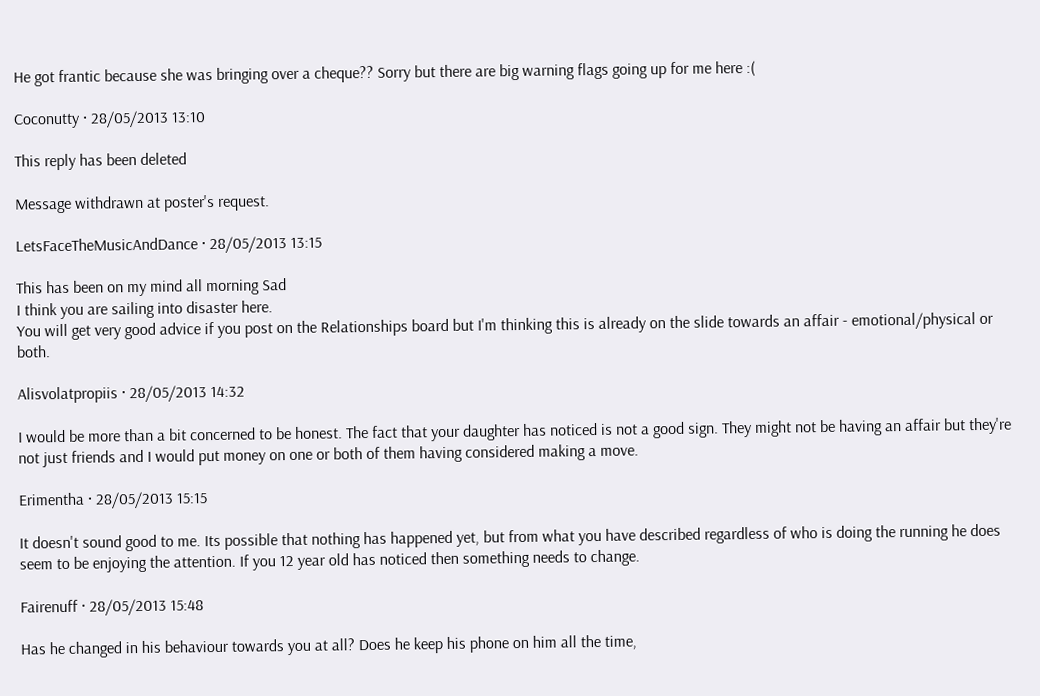He got frantic because she was bringing over a cheque?? Sorry but there are big warning flags going up for me here :(

Coconutty · 28/05/2013 13:10

This reply has been deleted

Message withdrawn at poster's request.

LetsFaceTheMusicAndDance · 28/05/2013 13:15

This has been on my mind all morning Sad
I think you are sailing into disaster here.
You will get very good advice if you post on the Relationships board but I'm thinking this is already on the slide towards an affair - emotional/physical or both.

Alisvolatpropiis · 28/05/2013 14:32

I would be more than a bit concerned to be honest. The fact that your daughter has noticed is not a good sign. They might not be having an affair but they're not just friends and I would put money on one or both of them having considered making a move.

Erimentha · 28/05/2013 15:15

It doesn't sound good to me. Its possible that nothing has happened yet, but from what you have described regardless of who is doing the running he does seem to be enjoying the attention. If you 12 year old has noticed then something needs to change.

Fairenuff · 28/05/2013 15:48

Has he changed in his behaviour towards you at all? Does he keep his phone on him all the time,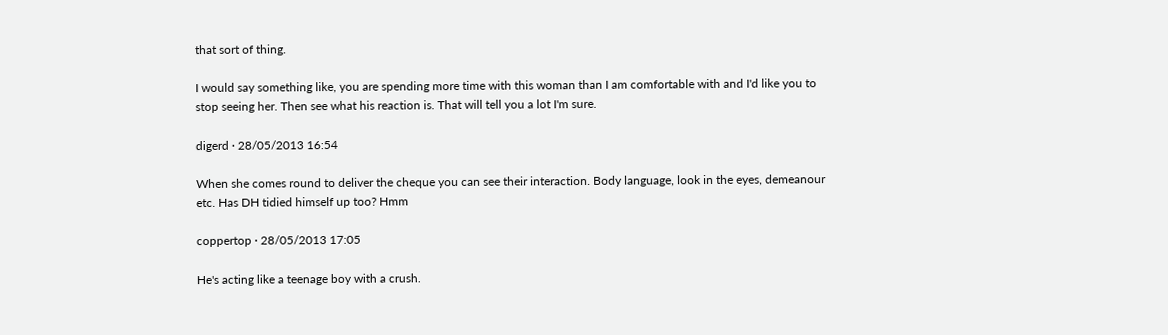that sort of thing.

I would say something like, you are spending more time with this woman than I am comfortable with and I'd like you to stop seeing her. Then see what his reaction is. That will tell you a lot I'm sure.

digerd · 28/05/2013 16:54

When she comes round to deliver the cheque you can see their interaction. Body language, look in the eyes, demeanour etc. Has DH tidied himself up too? Hmm

coppertop · 28/05/2013 17:05

He's acting like a teenage boy with a crush.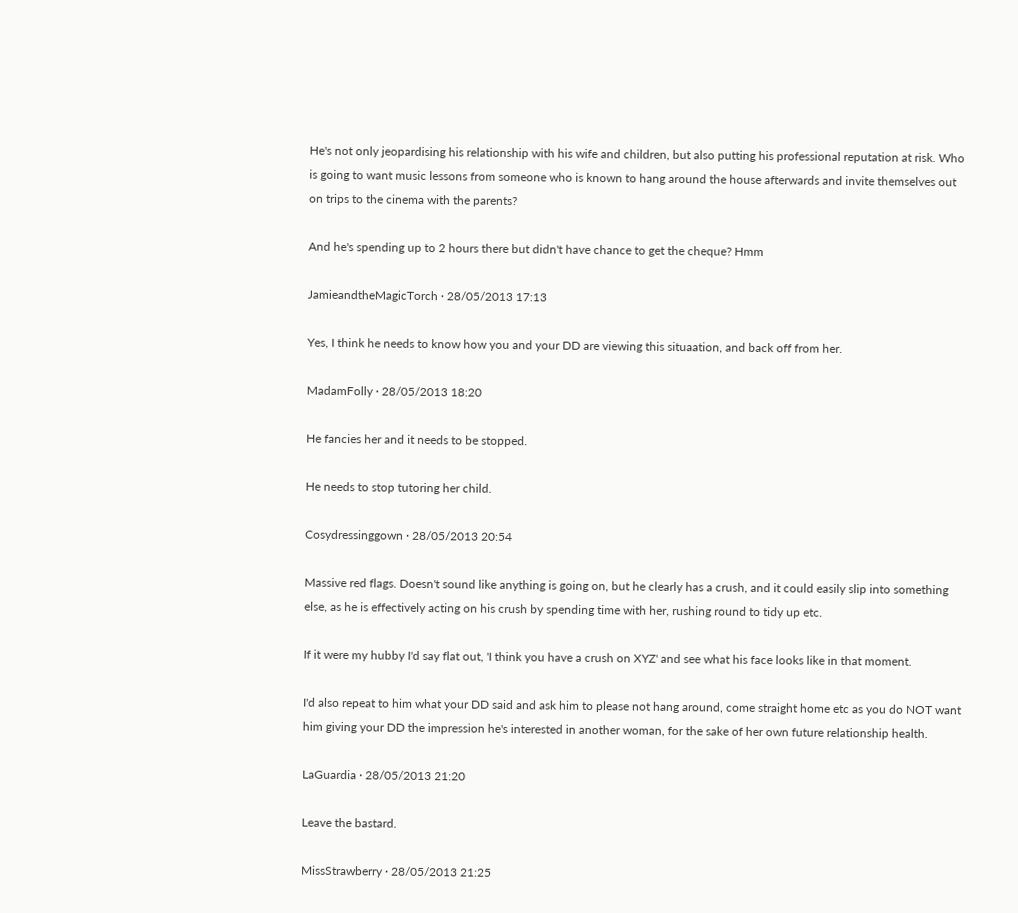He's not only jeopardising his relationship with his wife and children, but also putting his professional reputation at risk. Who is going to want music lessons from someone who is known to hang around the house afterwards and invite themselves out on trips to the cinema with the parents?

And he's spending up to 2 hours there but didn't have chance to get the cheque? Hmm

JamieandtheMagicTorch · 28/05/2013 17:13

Yes, I think he needs to know how you and your DD are viewing this situaation, and back off from her.

MadamFolly · 28/05/2013 18:20

He fancies her and it needs to be stopped.

He needs to stop tutoring her child.

Cosydressinggown · 28/05/2013 20:54

Massive red flags. Doesn't sound like anything is going on, but he clearly has a crush, and it could easily slip into something else, as he is effectively acting on his crush by spending time with her, rushing round to tidy up etc.

If it were my hubby I'd say flat out, 'I think you have a crush on XYZ' and see what his face looks like in that moment.

I'd also repeat to him what your DD said and ask him to please not hang around, come straight home etc as you do NOT want him giving your DD the impression he's interested in another woman, for the sake of her own future relationship health.

LaGuardia · 28/05/2013 21:20

Leave the bastard.

MissStrawberry · 28/05/2013 21:25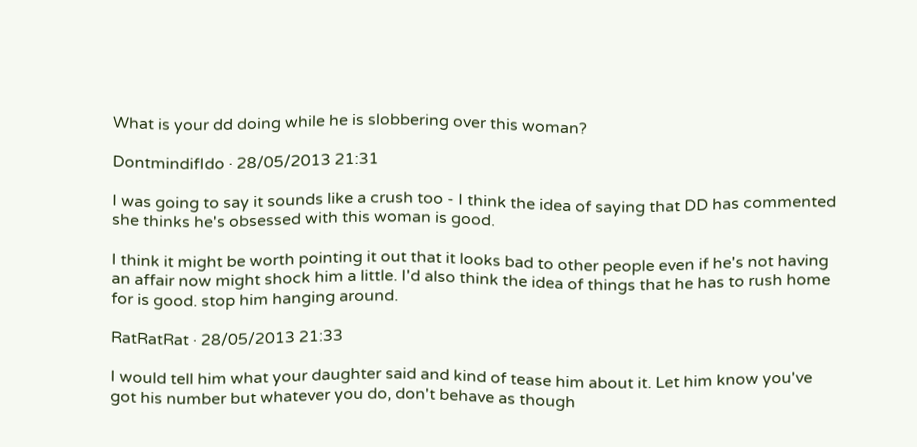What is your dd doing while he is slobbering over this woman?

DontmindifIdo · 28/05/2013 21:31

I was going to say it sounds like a crush too - I think the idea of saying that DD has commented she thinks he's obsessed with this woman is good.

I think it might be worth pointing it out that it looks bad to other people even if he's not having an affair now might shock him a little. I'd also think the idea of things that he has to rush home for is good. stop him hanging around.

RatRatRat · 28/05/2013 21:33

I would tell him what your daughter said and kind of tease him about it. Let him know you've got his number but whatever you do, don't behave as though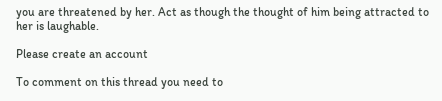you are threatened by her. Act as though the thought of him being attracted to her is laughable.

Please create an account

To comment on this thread you need to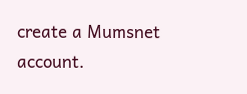create a Mumsnet account.